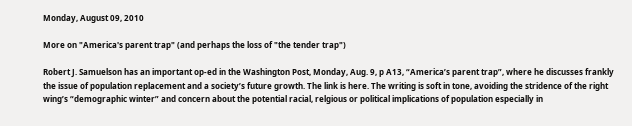Monday, August 09, 2010

More on "America's parent trap" (and perhaps the loss of "the tender trap")

Robert J. Samuelson has an important op-ed in the Washington Post, Monday, Aug. 9, p A13, “America’s parent trap”, where he discusses frankly the issue of population replacement and a society’s future growth. The link is here. The writing is soft in tone, avoiding the stridence of the right wing’s “demographic winter” and concern about the potential racial, relgious or political implications of population especially in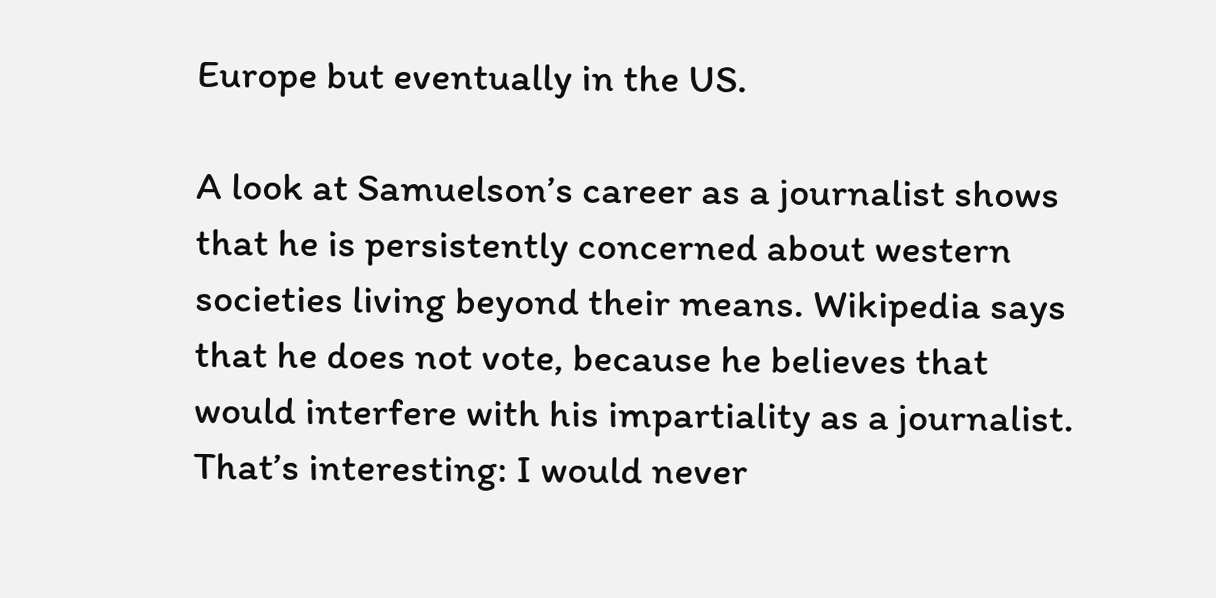Europe but eventually in the US.

A look at Samuelson’s career as a journalist shows that he is persistently concerned about western societies living beyond their means. Wikipedia says that he does not vote, because he believes that would interfere with his impartiality as a journalist. That’s interesting: I would never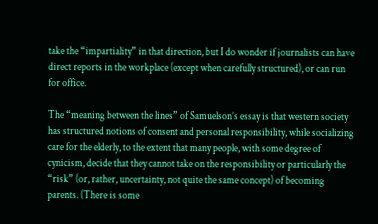take the “impartiality” in that direction, but I do wonder if journalists can have direct reports in the workplace (except when carefully structured), or can run for office.

The “meaning between the lines” of Samuelson’s essay is that western society has structured notions of consent and personal responsibility, while socializing care for the elderly, to the extent that many people, with some degree of cynicism, decide that they cannot take on the responsibility or particularly the “risk” (or, rather, uncertainty, not quite the same concept) of becoming parents. (There is some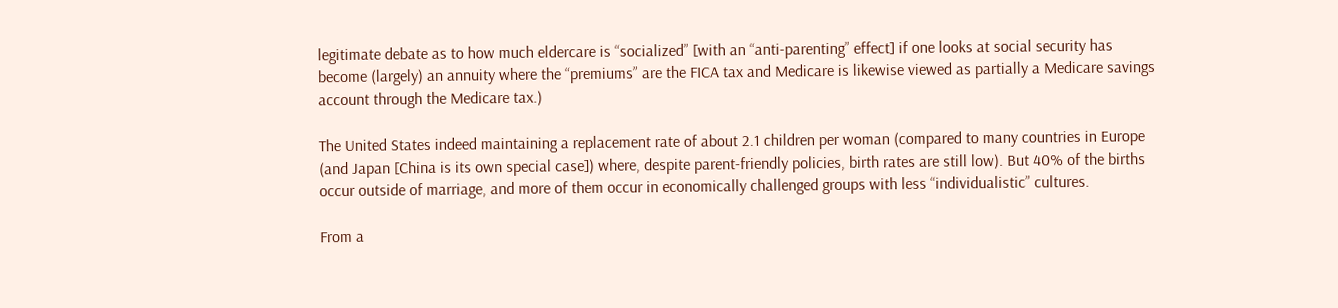legitimate debate as to how much eldercare is “socialized” [with an “anti-parenting” effect] if one looks at social security has become (largely) an annuity where the “premiums” are the FICA tax and Medicare is likewise viewed as partially a Medicare savings account through the Medicare tax.)

The United States indeed maintaining a replacement rate of about 2.1 children per woman (compared to many countries in Europe (and Japan [China is its own special case]) where, despite parent-friendly policies, birth rates are still low). But 40% of the births occur outside of marriage, and more of them occur in economically challenged groups with less “individualistic” cultures.

From a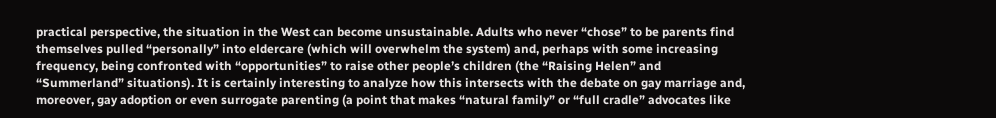practical perspective, the situation in the West can become unsustainable. Adults who never “chose” to be parents find themselves pulled “personally” into eldercare (which will overwhelm the system) and, perhaps with some increasing frequency, being confronted with “opportunities” to raise other people’s children (the “Raising Helen” and “Summerland” situations). It is certainly interesting to analyze how this intersects with the debate on gay marriage and, moreover, gay adoption or even surrogate parenting (a point that makes “natural family” or “full cradle” advocates like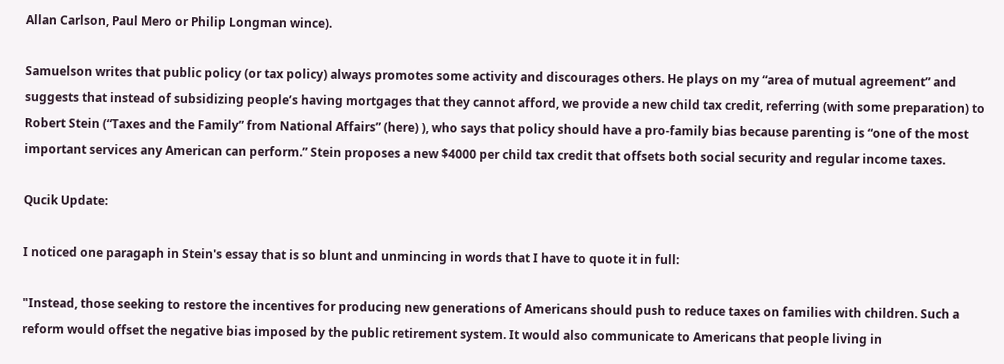Allan Carlson, Paul Mero or Philip Longman wince).

Samuelson writes that public policy (or tax policy) always promotes some activity and discourages others. He plays on my “area of mutual agreement” and suggests that instead of subsidizing people’s having mortgages that they cannot afford, we provide a new child tax credit, referring (with some preparation) to Robert Stein (“Taxes and the Family” from National Affairs” (here) ), who says that policy should have a pro-family bias because parenting is “one of the most important services any American can perform.” Stein proposes a new $4000 per child tax credit that offsets both social security and regular income taxes.

Qucik Update:

I noticed one paragaph in Stein's essay that is so blunt and unmincing in words that I have to quote it in full:

"Instead, those seeking to restore the incentives for producing new generations of Americans should push to reduce taxes on families with children. Such a reform would offset the negative bias imposed by the public retirement system. It would also communicate to Americans that people living in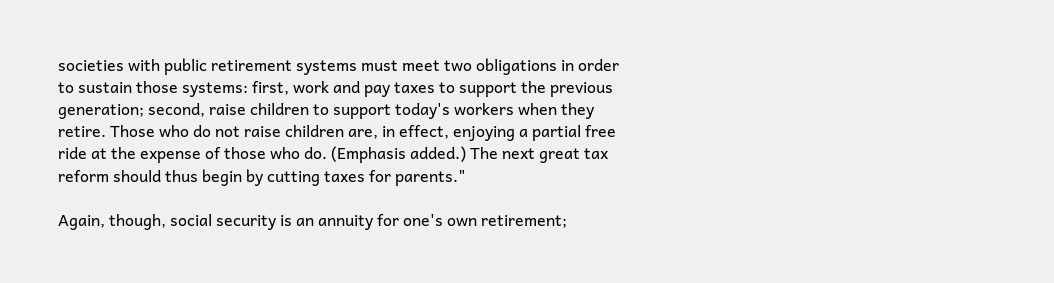societies with public retirement systems must meet two obligations in order to sustain those systems: first, work and pay taxes to support the previous generation; second, raise children to support today's workers when they retire. Those who do not raise children are, in effect, enjoying a partial free ride at the expense of those who do. (Emphasis added.) The next great tax reform should thus begin by cutting taxes for parents."

Again, though, social security is an annuity for one's own retirement;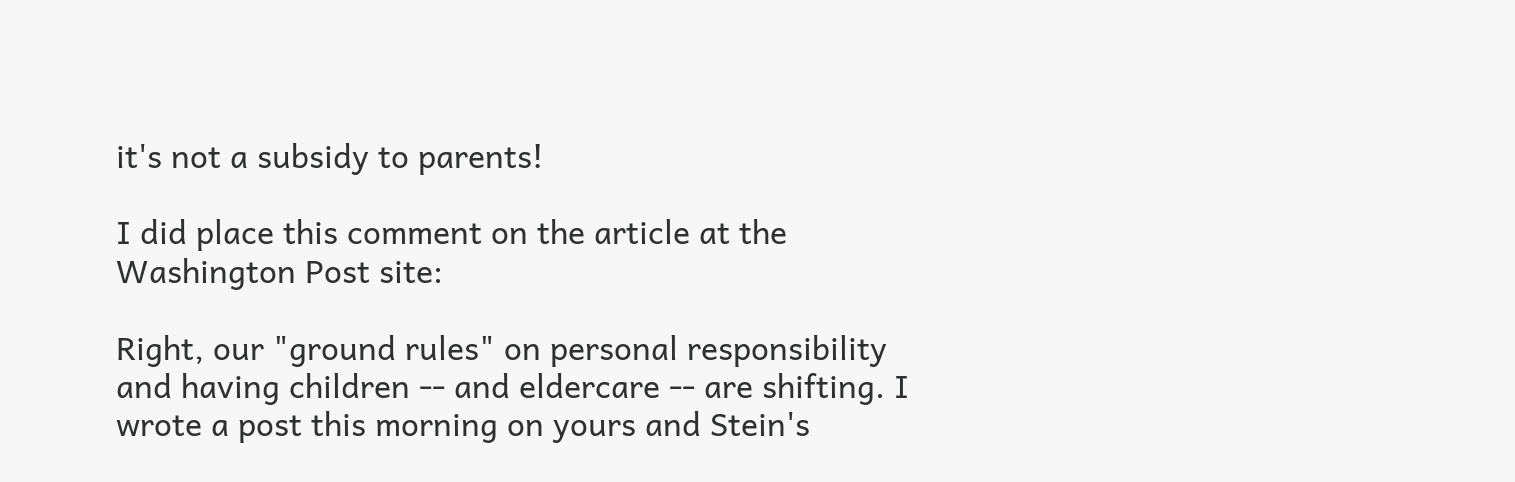it's not a subsidy to parents!

I did place this comment on the article at the Washington Post site:

Right, our "ground rules" on personal responsibility and having children -- and eldercare -- are shifting. I wrote a post this morning on yours and Stein's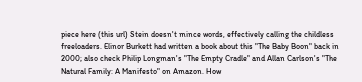piece here (this url) Stein doesn't mince words, effectively calling the childless freeloaders. Elinor Burkett had written a book about this "The Baby Boon" back in 2000; also check Philip Longman's "The Empty Cradle" and Allan Carlson's "The Natural Family: A Manifesto" on Amazon. How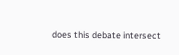does this debate intersect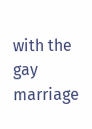with the gay marriage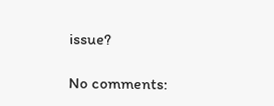issue?

No comments: